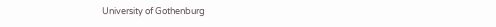University of Gothenburg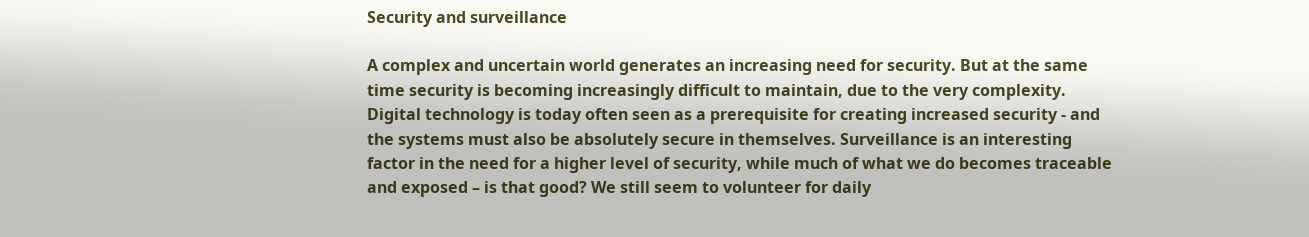Security and surveillance

A complex and uncertain world generates an increasing need for security. But at the same time security is becoming increasingly difficult to maintain, due to the very complexity. Digital technology is today often seen as a prerequisite for creating increased security - and the systems must also be absolutely secure in themselves. Surveillance is an interesting factor in the need for a higher level of security, while much of what we do becomes traceable and exposed – is that good? We still seem to volunteer for daily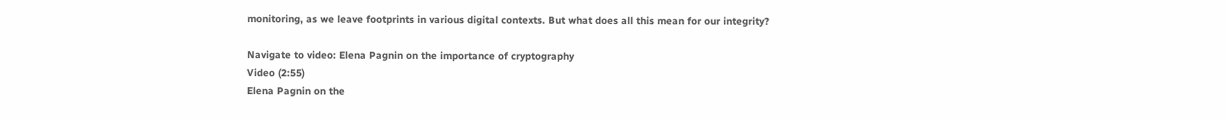monitoring, as we leave footprints in various digital contexts. But what does all this mean for our integrity?

Navigate to video: Elena Pagnin on the importance of cryptography
Video (2:55)
Elena Pagnin on the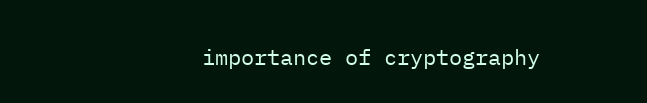importance of cryptography